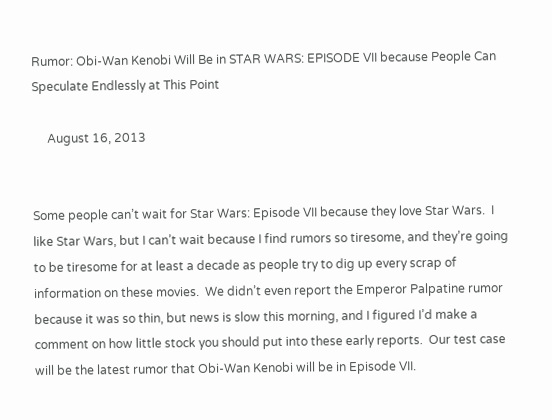Rumor: Obi-Wan Kenobi Will Be in STAR WARS: EPISODE VII because People Can Speculate Endlessly at This Point

     August 16, 2013


Some people can’t wait for Star Wars: Episode VII because they love Star Wars.  I like Star Wars, but I can’t wait because I find rumors so tiresome, and they’re going to be tiresome for at least a decade as people try to dig up every scrap of information on these movies.  We didn’t even report the Emperor Palpatine rumor because it was so thin, but news is slow this morning, and I figured I’d make a comment on how little stock you should put into these early reports.  Our test case will be the latest rumor that Obi-Wan Kenobi will be in Episode VII.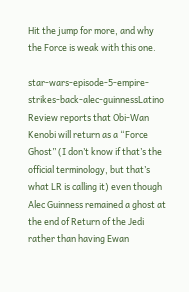Hit the jump for more, and why the Force is weak with this one.

star-wars-episode-5-empire-strikes-back-alec-guinnessLatino Review reports that Obi-Wan Kenobi will return as a “Force Ghost” (I don’t know if that’s the official terminology, but that’s what LR is calling it) even though Alec Guinness remained a ghost at the end of Return of the Jedi rather than having Ewan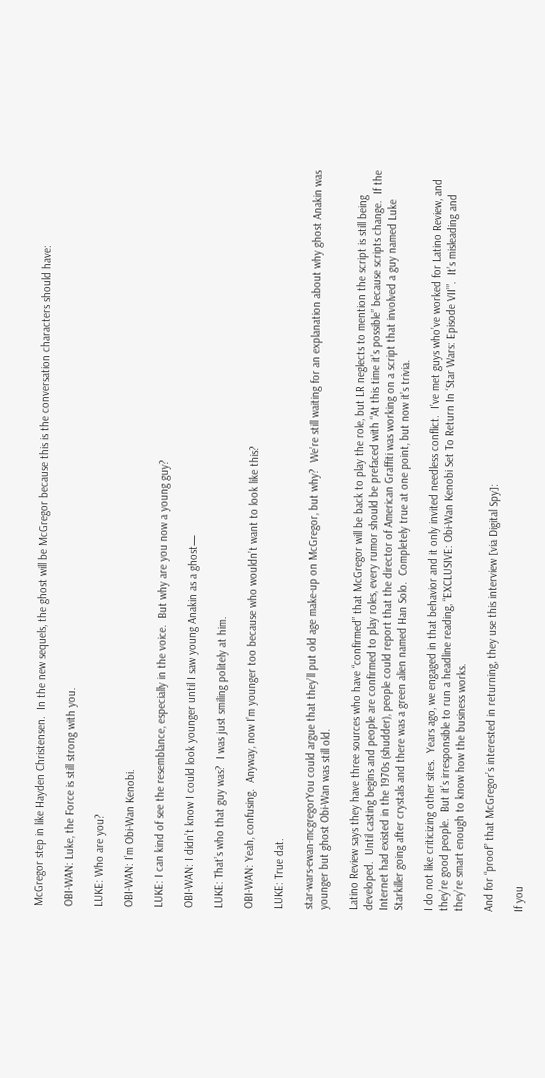McGregor step in like Hayden Christensen.  In the new sequels, the ghost will be McGregor because this is the conversation characters should have:

OBI-WAN: Luke, the Force is still strong with you.

LUKE: Who are you?

OBI-WAN: I’m Obi-Wan Kenobi.

LUKE: I can kind of see the resemblance, especially in the voice.  But why are you now a young guy?

OBI-WAN: I didn’t know I could look younger until I saw young Anakin as a ghost—

LUKE: That’s who that guy was?  I was just smiling politely at him.

OBI-WAN: Yeah, confusing.  Anyway, now I’m younger too because who wouldn’t want to look like this?

LUKE: True dat.

star-wars-ewan-mcgregorYou could argue that they’ll put old age make-up on McGregor, but why?  We’re still waiting for an explanation about why ghost Anakin was younger but ghost Obi-Wan was still old.

Latino Review says they have three sources who have “confirmed” that McGregor will be back to play the role, but LR neglects to mention the script is still being developed.  Until casting begins and people are confirmed to play roles, every rumor should be prefaced with “At this time it’s possible” because scripts change.  If the Internet had existed in the 1970s (shudder), people could report that the director of American Graffiti was working on a script that involved a guy named Luke Starkiller going after crystals and there was a green alien named Han Solo.  Completely true at one point, but now it’s trivia.

I do not like criticizing other sites.  Years ago, we engaged in that behavior and it only invited needless conflict.  I’ve met guys who’ve worked for Latino Review, and they’re good people.  But it’s irresponsible to run a headline reading, “EXCLUSIVE: Obi-Wan Kenobi Set To Return In ‘Star Wars: Episode VII’”.  It’s misleading and they’re smart enough to know how the business works.

And for “proof” that McGregor’s interested in returning, they use this interview [via Digital Spy]:

If you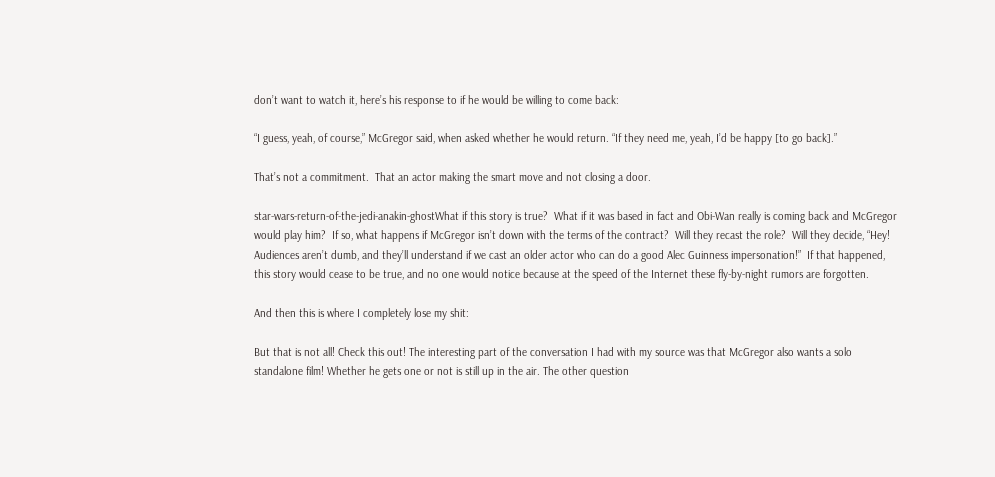don’t want to watch it, here’s his response to if he would be willing to come back:

“I guess, yeah, of course,” McGregor said, when asked whether he would return. “If they need me, yeah, I’d be happy [to go back].”

That’s not a commitment.  That an actor making the smart move and not closing a door.

star-wars-return-of-the-jedi-anakin-ghostWhat if this story is true?  What if it was based in fact and Obi-Wan really is coming back and McGregor would play him?  If so, what happens if McGregor isn’t down with the terms of the contract?  Will they recast the role?  Will they decide, “Hey!  Audiences aren’t dumb, and they’ll understand if we cast an older actor who can do a good Alec Guinness impersonation!”  If that happened, this story would cease to be true, and no one would notice because at the speed of the Internet these fly-by-night rumors are forgotten.

And then this is where I completely lose my shit:

But that is not all! Check this out! The interesting part of the conversation I had with my source was that McGregor also wants a solo standalone film! Whether he gets one or not is still up in the air. The other question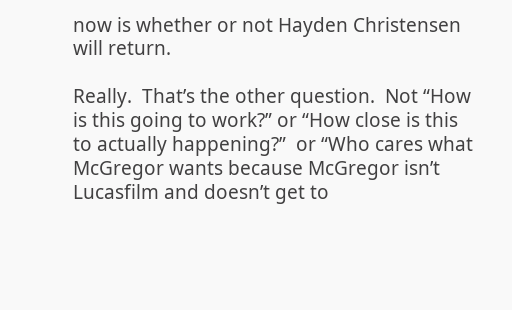now is whether or not Hayden Christensen will return.

Really.  That’s the other question.  Not “How is this going to work?” or “How close is this to actually happening?”  or “Who cares what McGregor wants because McGregor isn’t Lucasfilm and doesn’t get to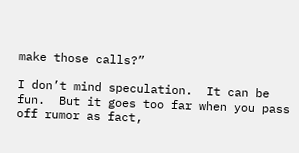make those calls?”

I don’t mind speculation.  It can be fun.  But it goes too far when you pass off rumor as fact,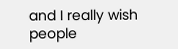and I really wish people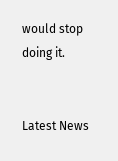would stop doing it.


Latest News